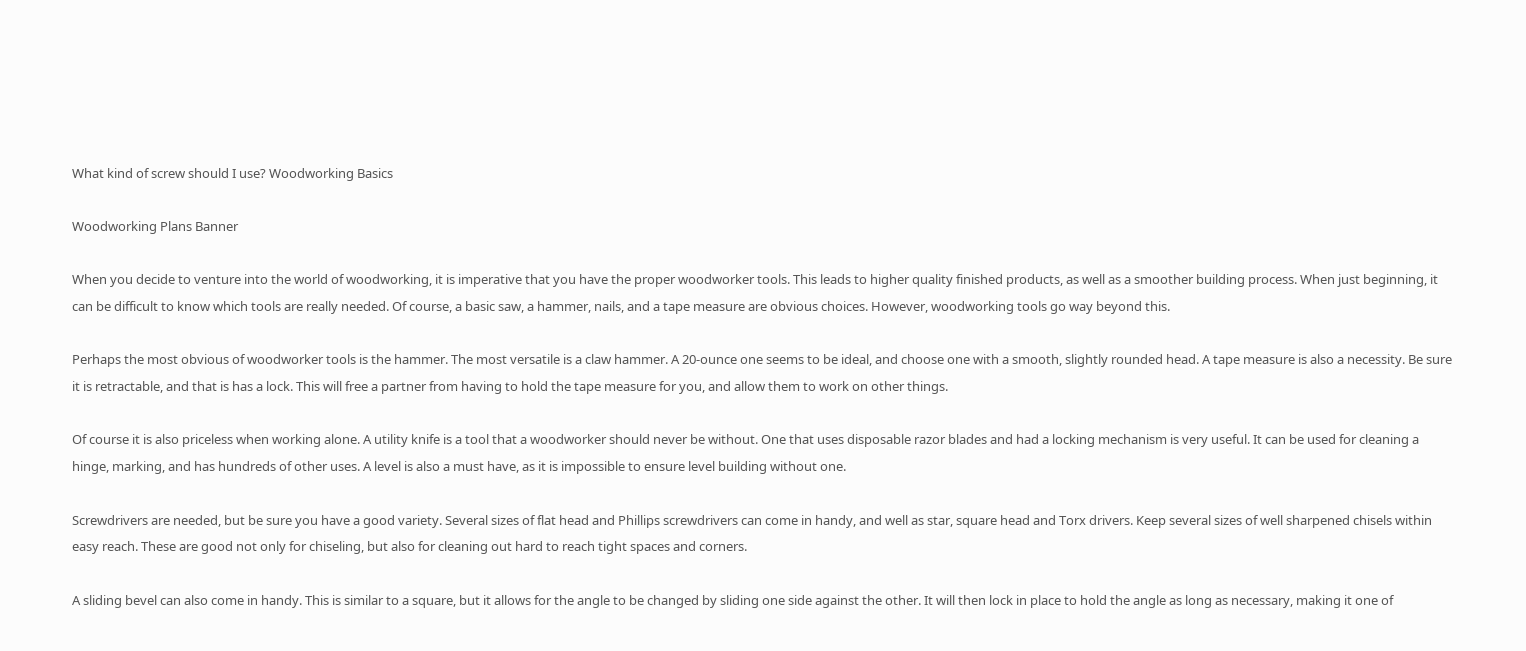What kind of screw should I use? Woodworking Basics

Woodworking Plans Banner

When you decide to venture into the world of woodworking, it is imperative that you have the proper woodworker tools. This leads to higher quality finished products, as well as a smoother building process. When just beginning, it can be difficult to know which tools are really needed. Of course, a basic saw, a hammer, nails, and a tape measure are obvious choices. However, woodworking tools go way beyond this.

Perhaps the most obvious of woodworker tools is the hammer. The most versatile is a claw hammer. A 20-ounce one seems to be ideal, and choose one with a smooth, slightly rounded head. A tape measure is also a necessity. Be sure it is retractable, and that is has a lock. This will free a partner from having to hold the tape measure for you, and allow them to work on other things.

Of course it is also priceless when working alone. A utility knife is a tool that a woodworker should never be without. One that uses disposable razor blades and had a locking mechanism is very useful. It can be used for cleaning a hinge, marking, and has hundreds of other uses. A level is also a must have, as it is impossible to ensure level building without one.

Screwdrivers are needed, but be sure you have a good variety. Several sizes of flat head and Phillips screwdrivers can come in handy, and well as star, square head and Torx drivers. Keep several sizes of well sharpened chisels within easy reach. These are good not only for chiseling, but also for cleaning out hard to reach tight spaces and corners.

A sliding bevel can also come in handy. This is similar to a square, but it allows for the angle to be changed by sliding one side against the other. It will then lock in place to hold the angle as long as necessary, making it one of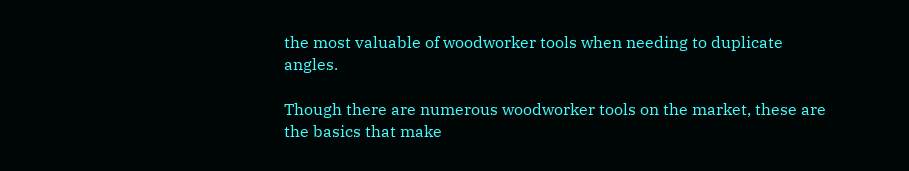the most valuable of woodworker tools when needing to duplicate angles.

Though there are numerous woodworker tools on the market, these are the basics that make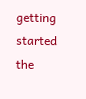getting started the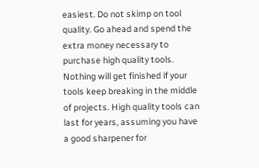easiest. Do not skimp on tool quality. Go ahead and spend the extra money necessary to purchase high quality tools. Nothing will get finished if your tools keep breaking in the middle of projects. High quality tools can last for years, assuming you have a good sharpener for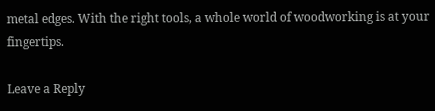metal edges. With the right tools, a whole world of woodworking is at your fingertips.

Leave a Reply